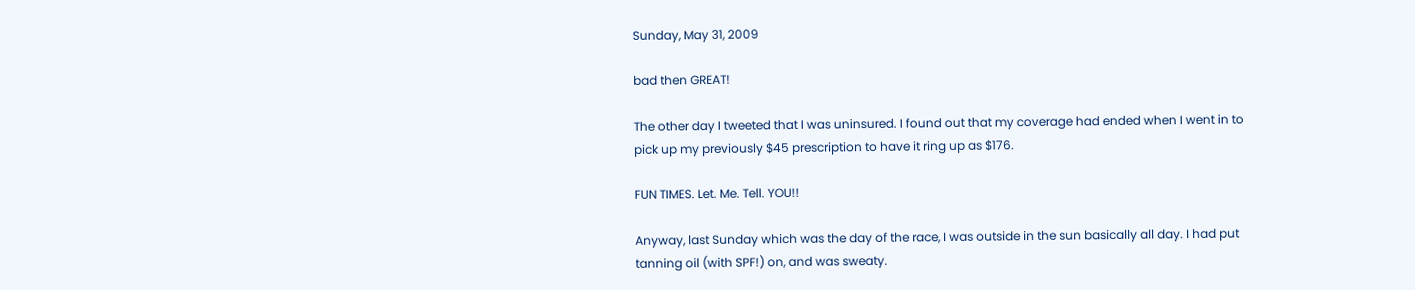Sunday, May 31, 2009

bad then GREAT!

The other day I tweeted that I was uninsured. I found out that my coverage had ended when I went in to pick up my previously $45 prescription to have it ring up as $176.

FUN TIMES. Let. Me. Tell. YOU!!

Anyway, last Sunday which was the day of the race, I was outside in the sun basically all day. I had put tanning oil (with SPF!) on, and was sweaty.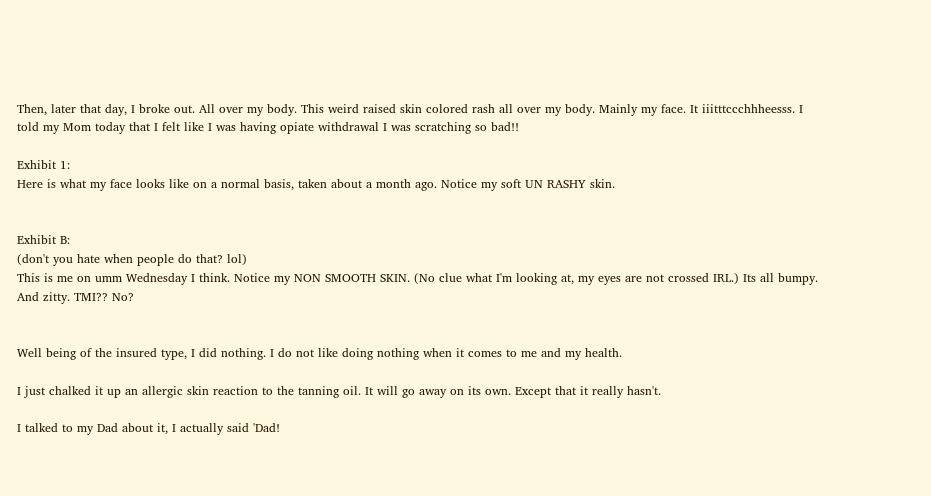Then, later that day, I broke out. All over my body. This weird raised skin colored rash all over my body. Mainly my face. It iiitttccchhheesss. I told my Mom today that I felt like I was having opiate withdrawal I was scratching so bad!!

Exhibit 1:
Here is what my face looks like on a normal basis, taken about a month ago. Notice my soft UN RASHY skin.


Exhibit B:
(don't you hate when people do that? lol)
This is me on umm Wednesday I think. Notice my NON SMOOTH SKIN. (No clue what I'm looking at, my eyes are not crossed IRL.) Its all bumpy. And zitty. TMI?? No?


Well being of the insured type, I did nothing. I do not like doing nothing when it comes to me and my health.

I just chalked it up an allergic skin reaction to the tanning oil. It will go away on its own. Except that it really hasn't.

I talked to my Dad about it, I actually said 'Dad!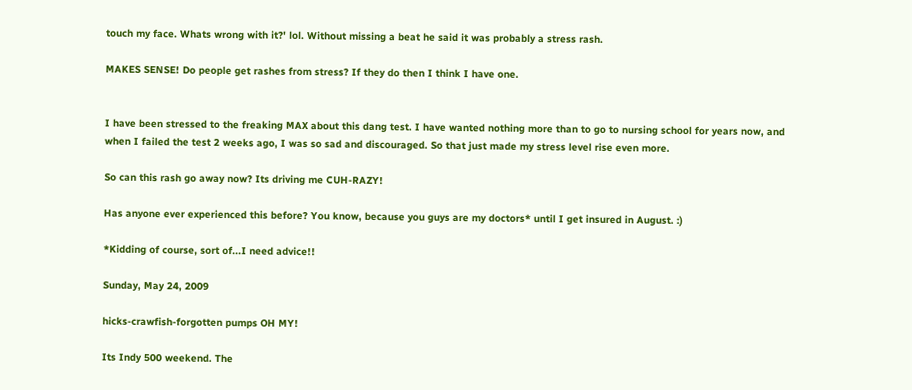touch my face. Whats wrong with it?' lol. Without missing a beat he said it was probably a stress rash.

MAKES SENSE! Do people get rashes from stress? If they do then I think I have one.


I have been stressed to the freaking MAX about this dang test. I have wanted nothing more than to go to nursing school for years now, and when I failed the test 2 weeks ago, I was so sad and discouraged. So that just made my stress level rise even more.

So can this rash go away now? Its driving me CUH-RAZY!

Has anyone ever experienced this before? You know, because you guys are my doctors* until I get insured in August. :)

*Kidding of course, sort of...I need advice!!

Sunday, May 24, 2009

hicks-crawfish-forgotten pumps OH MY!

Its Indy 500 weekend. The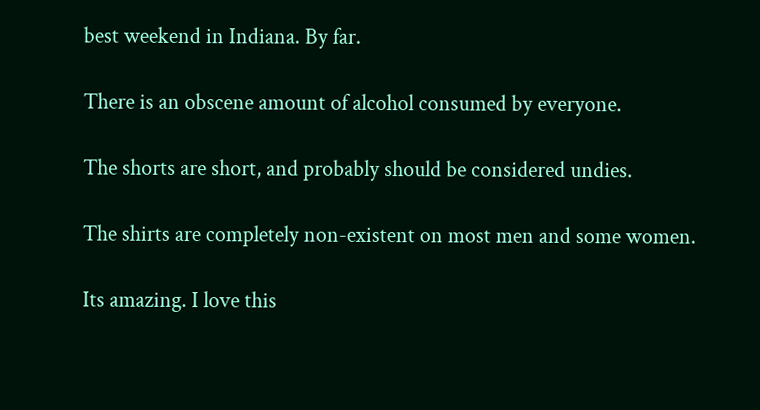best weekend in Indiana. By far.

There is an obscene amount of alcohol consumed by everyone.

The shorts are short, and probably should be considered undies.

The shirts are completely non-existent on most men and some women.

Its amazing. I love this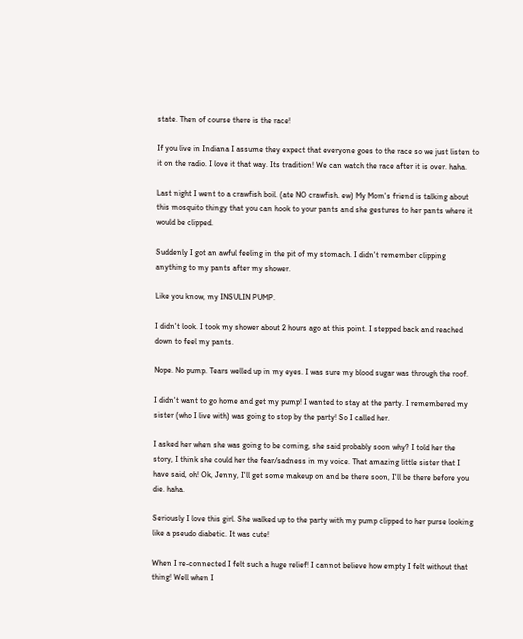state. Then of course there is the race!

If you live in Indiana I assume they expect that everyone goes to the race so we just listen to it on the radio. I love it that way. Its tradition! We can watch the race after it is over. haha.

Last night I went to a crawfish boil. (ate NO crawfish. ew) My Mom's friend is talking about this mosquito thingy that you can hook to your pants and she gestures to her pants where it would be clipped.

Suddenly I got an awful feeling in the pit of my stomach. I didn't remember clipping anything to my pants after my shower.

Like you know, my INSULIN PUMP.

I didn't look. I took my shower about 2 hours ago at this point. I stepped back and reached down to feel my pants.

Nope. No pump. Tears welled up in my eyes. I was sure my blood sugar was through the roof.

I didn't want to go home and get my pump! I wanted to stay at the party. I remembered my sister (who I live with) was going to stop by the party! So I called her.

I asked her when she was going to be coming, she said probably soon why? I told her the story, I think she could her the fear/sadness in my voice. That amazing little sister that I have said, oh! Ok, Jenny, I'll get some makeup on and be there soon, I'll be there before you die. haha.

Seriously I love this girl. She walked up to the party with my pump clipped to her purse looking like a pseudo diabetic. It was cute!

When I re-connected I felt such a huge relief! I cannot believe how empty I felt without that thing! Well when I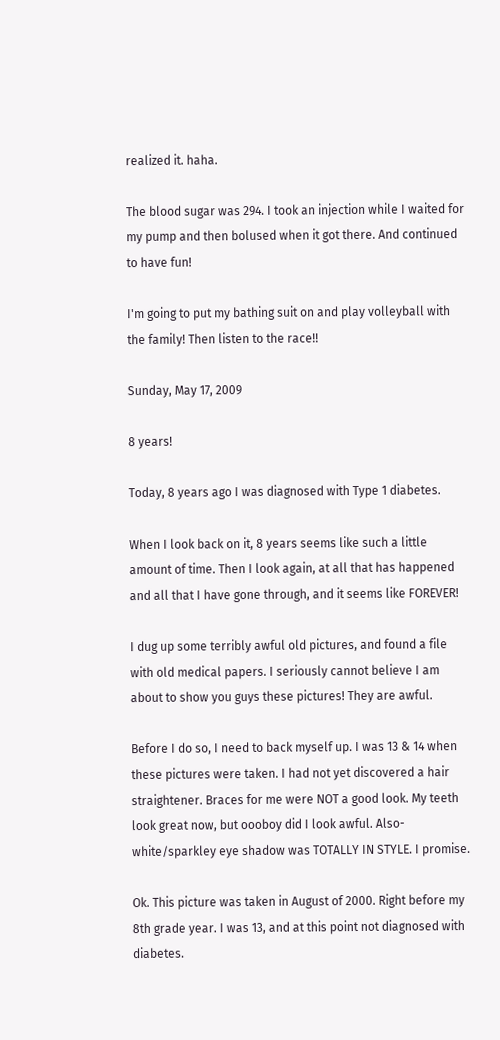realized it. haha.

The blood sugar was 294. I took an injection while I waited for my pump and then bolused when it got there. And continued to have fun!

I'm going to put my bathing suit on and play volleyball with the family! Then listen to the race!!

Sunday, May 17, 2009

8 years!

Today, 8 years ago I was diagnosed with Type 1 diabetes.

When I look back on it, 8 years seems like such a little amount of time. Then I look again, at all that has happened and all that I have gone through, and it seems like FOREVER!

I dug up some terribly awful old pictures, and found a file with old medical papers. I seriously cannot believe I am about to show you guys these pictures! They are awful.

Before I do so, I need to back myself up. I was 13 & 14 when these pictures were taken. I had not yet discovered a hair straightener. Braces for me were NOT a good look. My teeth look great now, but oooboy did I look awful. Also- white/sparkley eye shadow was TOTALLY IN STYLE. I promise.

Ok. This picture was taken in August of 2000. Right before my 8th grade year. I was 13, and at this point not diagnosed with diabetes.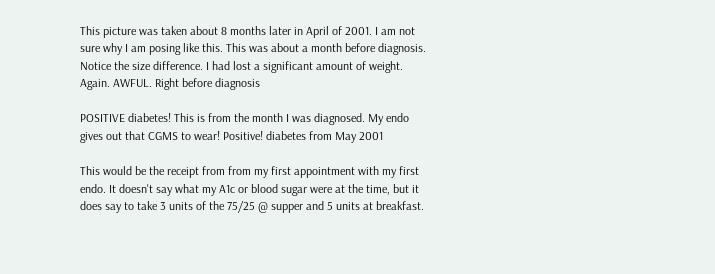This picture was taken about 8 months later in April of 2001. I am not sure why I am posing like this. This was about a month before diagnosis. Notice the size difference. I had lost a significant amount of weight. Again. AWFUL. Right before diagnosis

POSITIVE diabetes! This is from the month I was diagnosed. My endo gives out that CGMS to wear! Positive! diabetes from May 2001

This would be the receipt from from my first appointment with my first endo. It doesn't say what my A1c or blood sugar were at the time, but it does say to take 3 units of the 75/25 @ supper and 5 units at breakfast.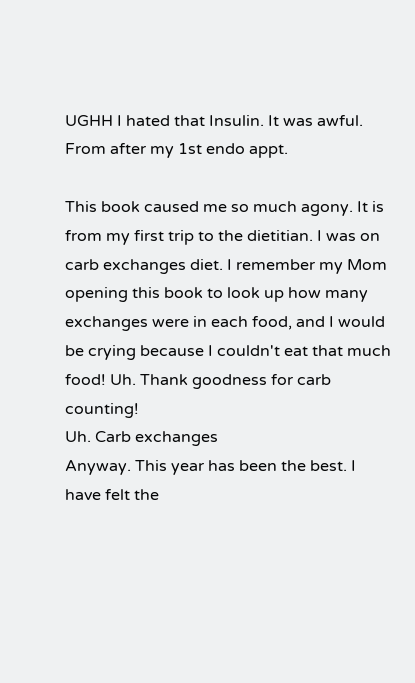UGHH I hated that Insulin. It was awful. From after my 1st endo appt.

This book caused me so much agony. It is from my first trip to the dietitian. I was on carb exchanges diet. I remember my Mom opening this book to look up how many exchanges were in each food, and I would be crying because I couldn't eat that much food! Uh. Thank goodness for carb counting!
Uh. Carb exchanges
Anyway. This year has been the best. I have felt the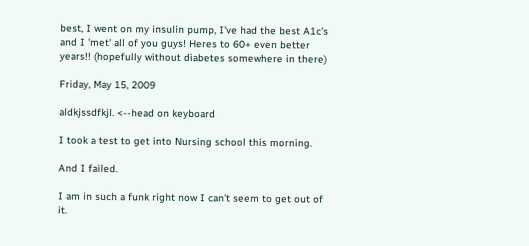best, I went on my insulin pump, I've had the best A1c's and I 'met' all of you guys! Heres to 60+ even better years!! (hopefully without diabetes somewhere in there)

Friday, May 15, 2009

aldkjssdfkjl. <--head on keyboard

I took a test to get into Nursing school this morning.

And I failed.

I am in such a funk right now I can't seem to get out of it.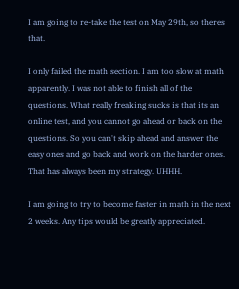I am going to re-take the test on May 29th, so theres that.

I only failed the math section. I am too slow at math apparently. I was not able to finish all of the questions. What really freaking sucks is that its an online test, and you cannot go ahead or back on the questions. So you can't skip ahead and answer the easy ones and go back and work on the harder ones. That has always been my strategy. UHHH.

I am going to try to become faster in math in the next 2 weeks. Any tips would be greatly appreciated.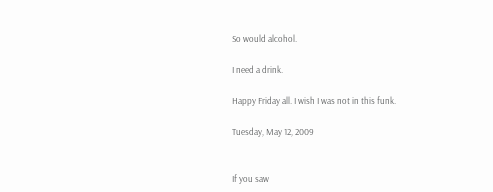So would alcohol.

I need a drink.

Happy Friday all. I wish I was not in this funk.

Tuesday, May 12, 2009


If you saw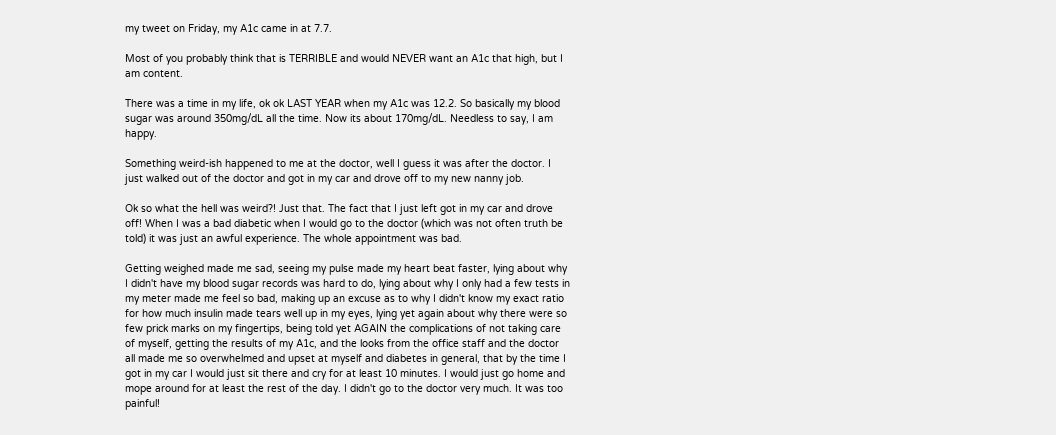my tweet on Friday, my A1c came in at 7.7.

Most of you probably think that is TERRIBLE and would NEVER want an A1c that high, but I am content.

There was a time in my life, ok ok LAST YEAR when my A1c was 12.2. So basically my blood sugar was around 350mg/dL all the time. Now its about 170mg/dL. Needless to say, I am happy.

Something weird-ish happened to me at the doctor, well I guess it was after the doctor. I just walked out of the doctor and got in my car and drove off to my new nanny job.

Ok so what the hell was weird?! Just that. The fact that I just left got in my car and drove off! When I was a bad diabetic when I would go to the doctor (which was not often truth be told) it was just an awful experience. The whole appointment was bad.

Getting weighed made me sad, seeing my pulse made my heart beat faster, lying about why I didn't have my blood sugar records was hard to do, lying about why I only had a few tests in my meter made me feel so bad, making up an excuse as to why I didn't know my exact ratio for how much insulin made tears well up in my eyes, lying yet again about why there were so few prick marks on my fingertips, being told yet AGAIN the complications of not taking care of myself, getting the results of my A1c, and the looks from the office staff and the doctor all made me so overwhelmed and upset at myself and diabetes in general, that by the time I got in my car I would just sit there and cry for at least 10 minutes. I would just go home and mope around for at least the rest of the day. I didn't go to the doctor very much. It was too painful!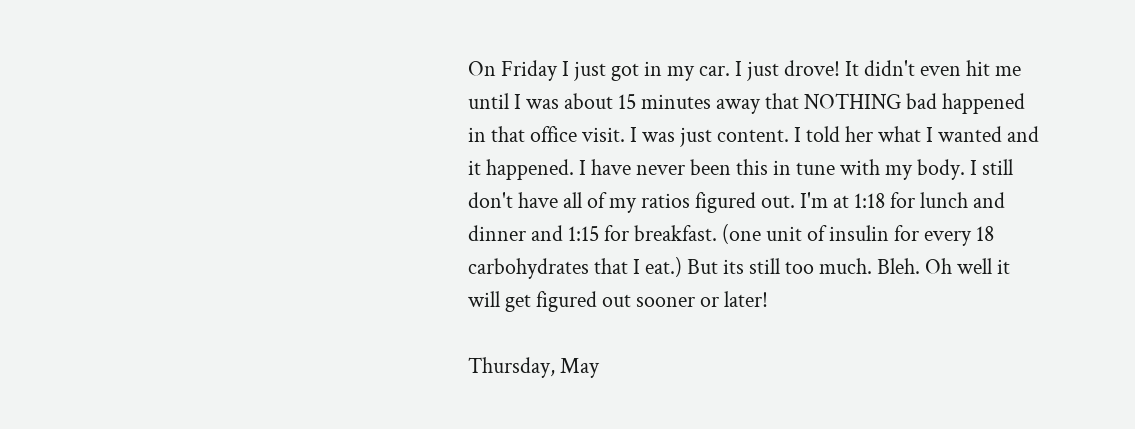On Friday I just got in my car. I just drove! It didn't even hit me until I was about 15 minutes away that NOTHING bad happened in that office visit. I was just content. I told her what I wanted and it happened. I have never been this in tune with my body. I still don't have all of my ratios figured out. I'm at 1:18 for lunch and dinner and 1:15 for breakfast. (one unit of insulin for every 18 carbohydrates that I eat.) But its still too much. Bleh. Oh well it will get figured out sooner or later!

Thursday, May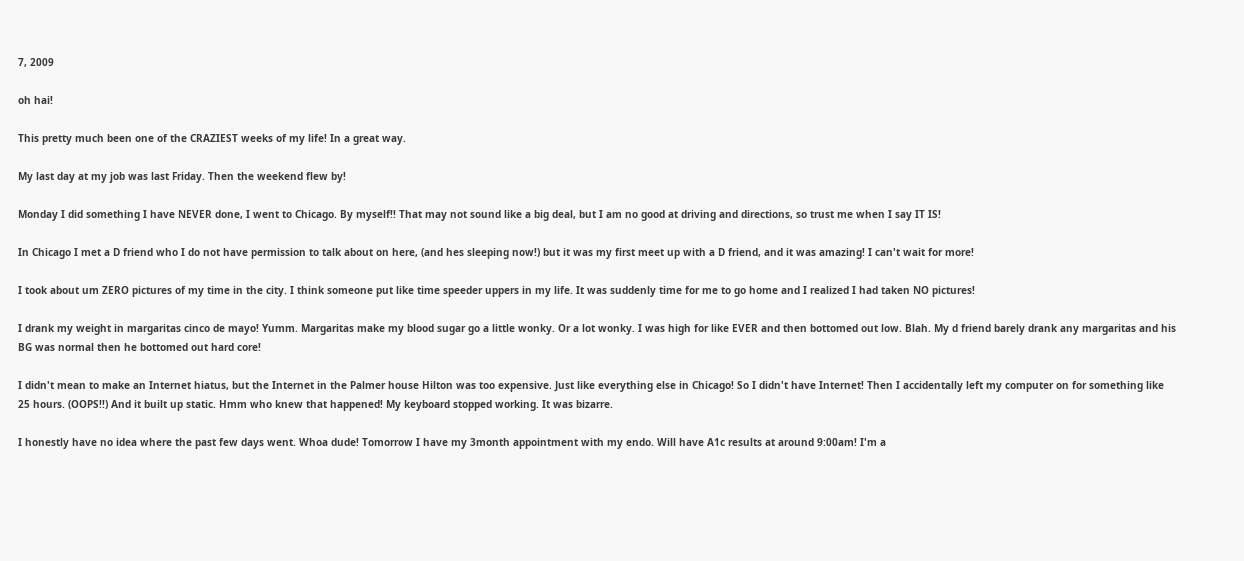7, 2009

oh hai!

This pretty much been one of the CRAZIEST weeks of my life! In a great way.

My last day at my job was last Friday. Then the weekend flew by!

Monday I did something I have NEVER done, I went to Chicago. By myself!! That may not sound like a big deal, but I am no good at driving and directions, so trust me when I say IT IS!

In Chicago I met a D friend who I do not have permission to talk about on here, (and hes sleeping now!) but it was my first meet up with a D friend, and it was amazing! I can't wait for more!

I took about um ZERO pictures of my time in the city. I think someone put like time speeder uppers in my life. It was suddenly time for me to go home and I realized I had taken NO pictures!

I drank my weight in margaritas cinco de mayo! Yumm. Margaritas make my blood sugar go a little wonky. Or a lot wonky. I was high for like EVER and then bottomed out low. Blah. My d friend barely drank any margaritas and his BG was normal then he bottomed out hard core!

I didn't mean to make an Internet hiatus, but the Internet in the Palmer house Hilton was too expensive. Just like everything else in Chicago! So I didn't have Internet! Then I accidentally left my computer on for something like 25 hours. (OOPS!!) And it built up static. Hmm who knew that happened! My keyboard stopped working. It was bizarre.

I honestly have no idea where the past few days went. Whoa dude! Tomorrow I have my 3month appointment with my endo. Will have A1c results at around 9:00am! I'm a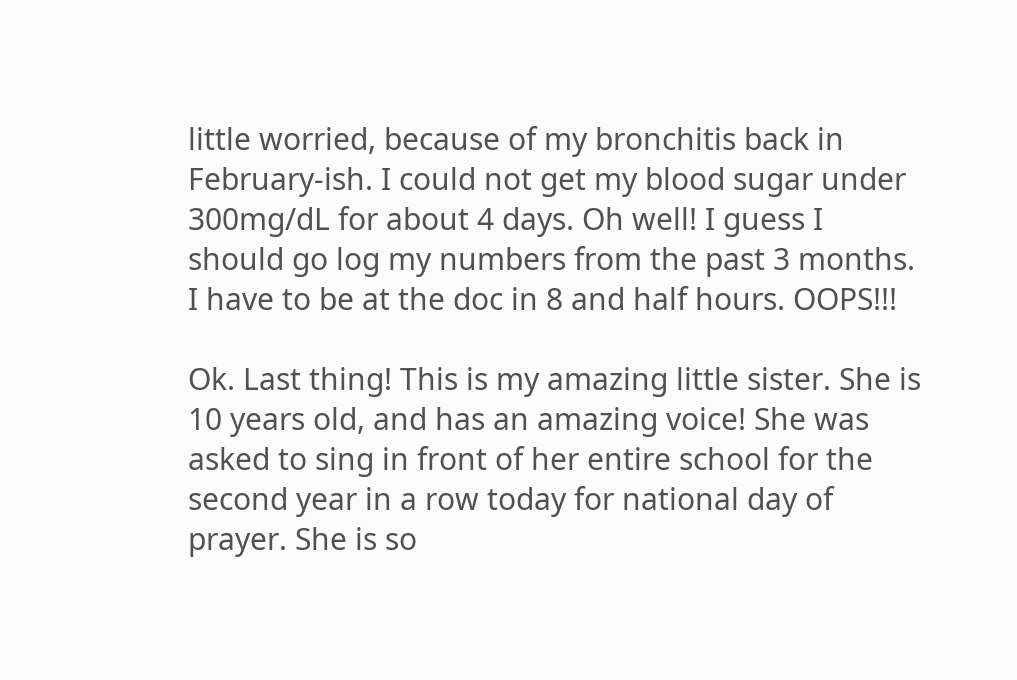little worried, because of my bronchitis back in February-ish. I could not get my blood sugar under 300mg/dL for about 4 days. Oh well! I guess I should go log my numbers from the past 3 months. I have to be at the doc in 8 and half hours. OOPS!!!

Ok. Last thing! This is my amazing little sister. She is 10 years old, and has an amazing voice! She was asked to sing in front of her entire school for the second year in a row today for national day of prayer. She is so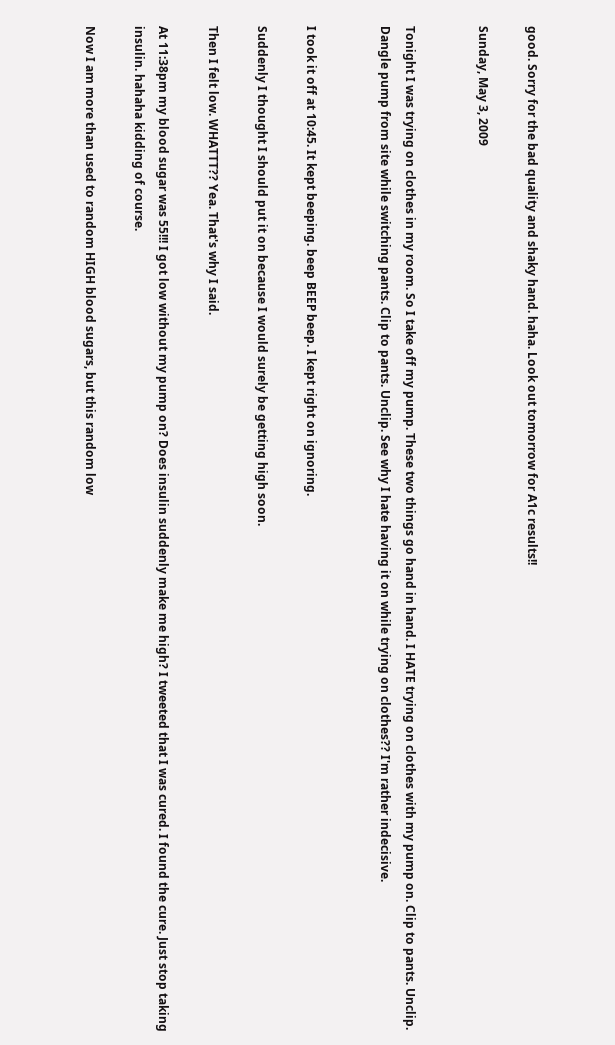good. Sorry for the bad quality and shaky hand. haha. Look out tomorrow for A1c results!!

Sunday, May 3, 2009


Tonight I was trying on clothes in my room. So I take off my pump. These two things go hand in hand. I HATE trying on clothes with my pump on. Clip to pants. Unclip. Dangle pump from site while switching pants. Clip to pants. Unclip. See why I hate having it on while trying on clothes?? I'm rather indecisive.


I took it off at 10:45. It kept beeping. beep BEEP beep. I kept right on ignoring.

Suddenly I thought I should put it on because I would surely be getting high soon.

Then I felt low. WHATTT?? Yea. That's why I said.

At 11:38pm my blood sugar was 55!!! I got low without my pump on? Does insulin suddenly make me high? I tweeted that I was cured. I found the cure. Just stop taking insulin. hahaha kidding of course.

Now I am more than used to random HIGH blood sugars, but this random low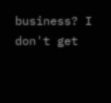business? I don't get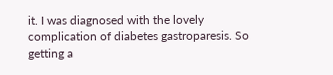it. I was diagnosed with the lovely complication of diabetes gastroparesis. So getting a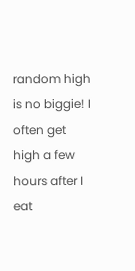random high is no biggie! I often get high a few hours after I eat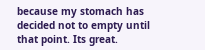because my stomach has decided not to empty until that point. Its great.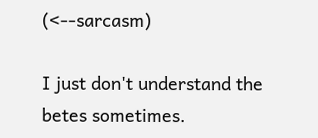(<--sarcasm)

I just don't understand the betes sometimes.